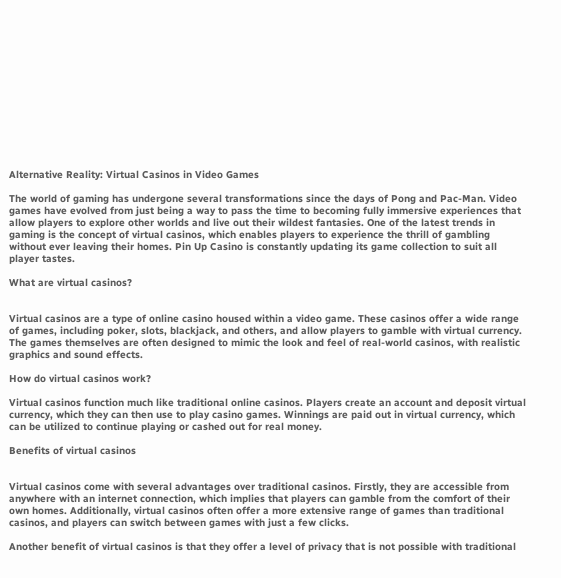Alternative Reality: Virtual Casinos in Video Games

The world of gaming has undergone several transformations since the days of Pong and Pac-Man. Video games have evolved from just being a way to pass the time to becoming fully immersive experiences that allow players to explore other worlds and live out their wildest fantasies. One of the latest trends in gaming is the concept of virtual casinos, which enables players to experience the thrill of gambling without ever leaving their homes. Pin Up Casino is constantly updating its game collection to suit all player tastes.

What are virtual casinos?


Virtual casinos are a type of online casino housed within a video game. These casinos offer a wide range of games, including poker, slots, blackjack, and others, and allow players to gamble with virtual currency. The games themselves are often designed to mimic the look and feel of real-world casinos, with realistic graphics and sound effects.

How do virtual casinos work?

Virtual casinos function much like traditional online casinos. Players create an account and deposit virtual currency, which they can then use to play casino games. Winnings are paid out in virtual currency, which can be utilized to continue playing or cashed out for real money.

Benefits of virtual casinos


Virtual casinos come with several advantages over traditional casinos. Firstly, they are accessible from anywhere with an internet connection, which implies that players can gamble from the comfort of their own homes. Additionally, virtual casinos often offer a more extensive range of games than traditional casinos, and players can switch between games with just a few clicks.

Another benefit of virtual casinos is that they offer a level of privacy that is not possible with traditional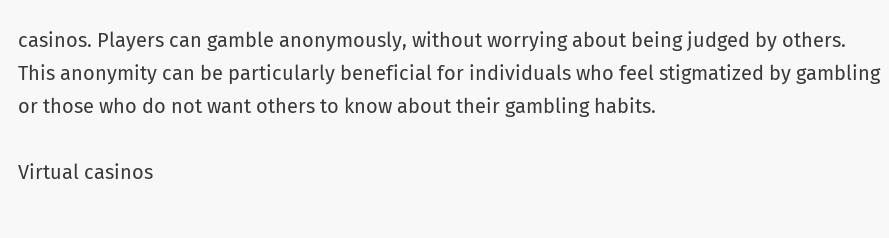casinos. Players can gamble anonymously, without worrying about being judged by others. This anonymity can be particularly beneficial for individuals who feel stigmatized by gambling or those who do not want others to know about their gambling habits.

Virtual casinos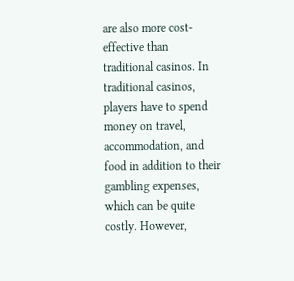are also more cost-effective than traditional casinos. In traditional casinos, players have to spend money on travel, accommodation, and food in addition to their gambling expenses, which can be quite costly. However,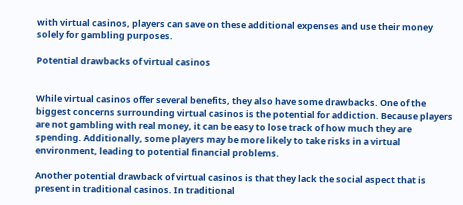with virtual casinos, players can save on these additional expenses and use their money solely for gambling purposes.

Potential drawbacks of virtual casinos


While virtual casinos offer several benefits, they also have some drawbacks. One of the biggest concerns surrounding virtual casinos is the potential for addiction. Because players are not gambling with real money, it can be easy to lose track of how much they are spending. Additionally, some players may be more likely to take risks in a virtual environment, leading to potential financial problems.

Another potential drawback of virtual casinos is that they lack the social aspect that is present in traditional casinos. In traditional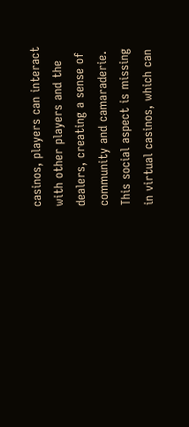casinos, players can interact with other players and the dealers, creating a sense of community and camaraderie. This social aspect is missing in virtual casinos, which can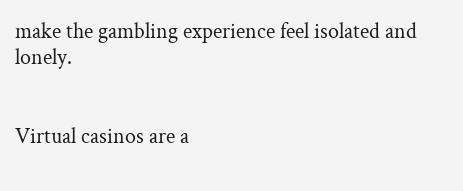make the gambling experience feel isolated and lonely.


Virtual casinos are a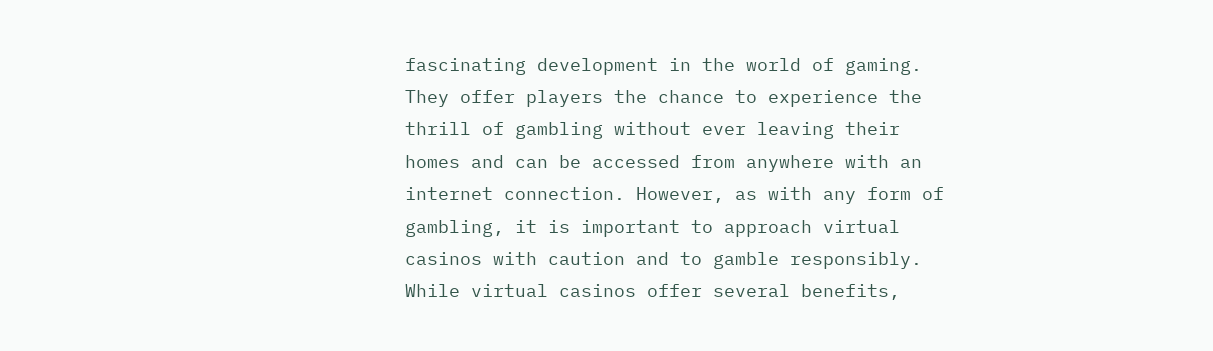fascinating development in the world of gaming. They offer players the chance to experience the thrill of gambling without ever leaving their homes and can be accessed from anywhere with an internet connection. However, as with any form of gambling, it is important to approach virtual casinos with caution and to gamble responsibly. While virtual casinos offer several benefits,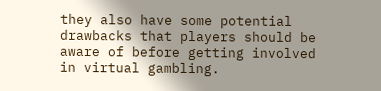they also have some potential drawbacks that players should be aware of before getting involved in virtual gambling.